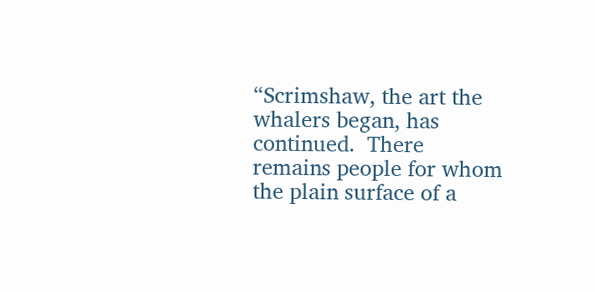“Scrimshaw, the art the whalers began, has continued.  There remains people for whom the plain surface of a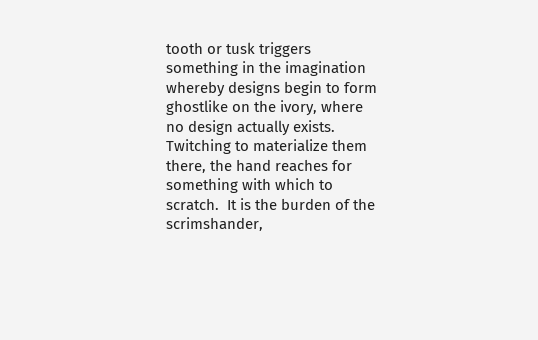tooth or tusk triggers something in the imagination whereby designs begin to form ghostlike on the ivory, where no design actually exists.  Twitching to materialize them there, the hand reaches for something with which to scratch.  It is the burden of the scrimshander,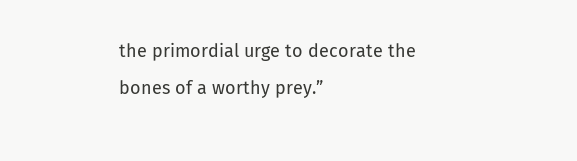the primordial urge to decorate the bones of a worthy prey.”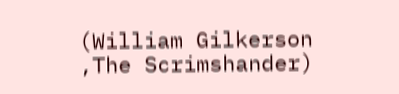(William Gilkerson ,The Scrimshander)